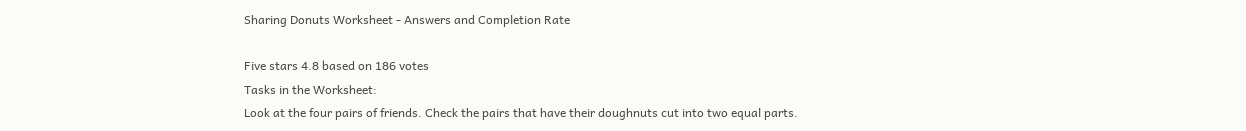Sharing Donuts Worksheet - Answers and Completion Rate

Five stars 4.8 based on 186 votes
Tasks in the Worksheet:
Look at the four pairs of friends. Check the pairs that have their doughnuts cut into two equal parts.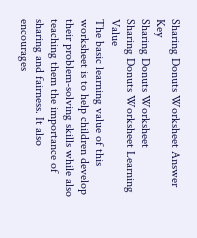Sharing Donuts Worksheet Answer Key
Sharing Donuts Worksheet
Sharing Donuts Worksheet Learning Value
The basic learning value of this worksheet is to help children develop their problem-solving skills while also teaching them the importance of sharing and fairness. It also encourages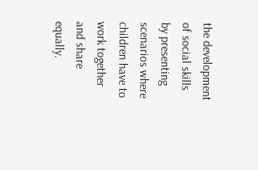the development of social skills by presenting scenarios where children have to work together and share equally.